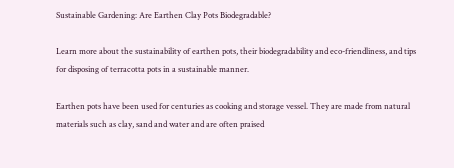Sustainable Gardening: Are Earthen Clay Pots Biodegradable?

Learn more about the sustainability of earthen pots, their biodegradability and eco-friendliness, and tips for disposing of terracotta pots in a sustainable manner.

Earthen pots have been used for centuries as cooking and storage vessel. They are made from natural materials such as clay, sand and water and are often praised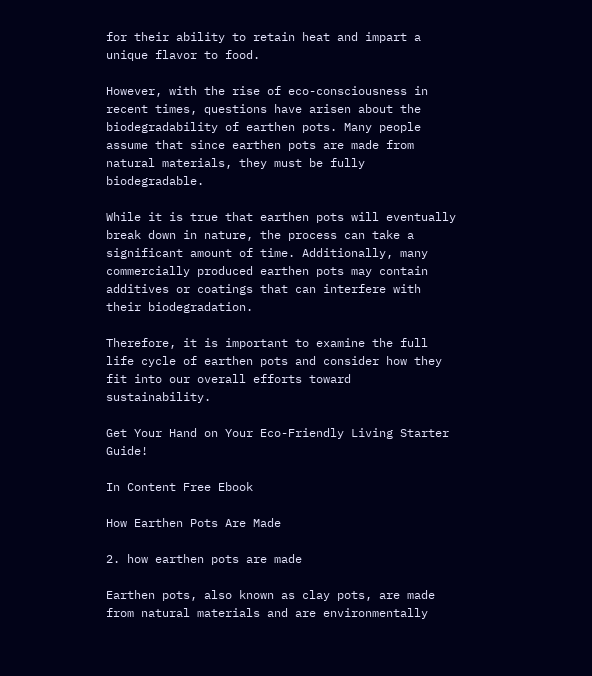for their ability to retain heat and impart a unique flavor to food.

However, with the rise of eco-consciousness in recent times, questions have arisen about the biodegradability of earthen pots. Many people assume that since earthen pots are made from natural materials, they must be fully biodegradable.

While it is true that earthen pots will eventually break down in nature, the process can take a significant amount of time. Additionally, many commercially produced earthen pots may contain additives or coatings that can interfere with their biodegradation.

Therefore, it is important to examine the full life cycle of earthen pots and consider how they fit into our overall efforts toward sustainability.

Get Your Hand on Your Eco-Friendly Living Starter Guide!

In Content Free Ebook

How Earthen Pots Are Made

2. how earthen pots are made

Earthen pots, also known as clay pots, are made from natural materials and are environmentally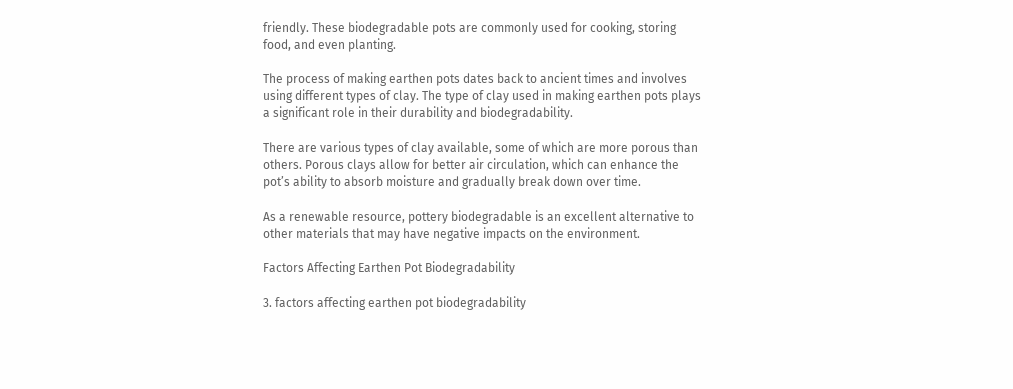friendly. These biodegradable pots are commonly used for cooking, storing food, and even planting.

The process of making earthen pots dates back to ancient times and involves using different types of clay. The type of clay used in making earthen pots plays a significant role in their durability and biodegradability.

There are various types of clay available, some of which are more porous than others. Porous clays allow for better air circulation, which can enhance the pot’s ability to absorb moisture and gradually break down over time.

As a renewable resource, pottery biodegradable is an excellent alternative to other materials that may have negative impacts on the environment.

Factors Affecting Earthen Pot Biodegradability

3. factors affecting earthen pot biodegradability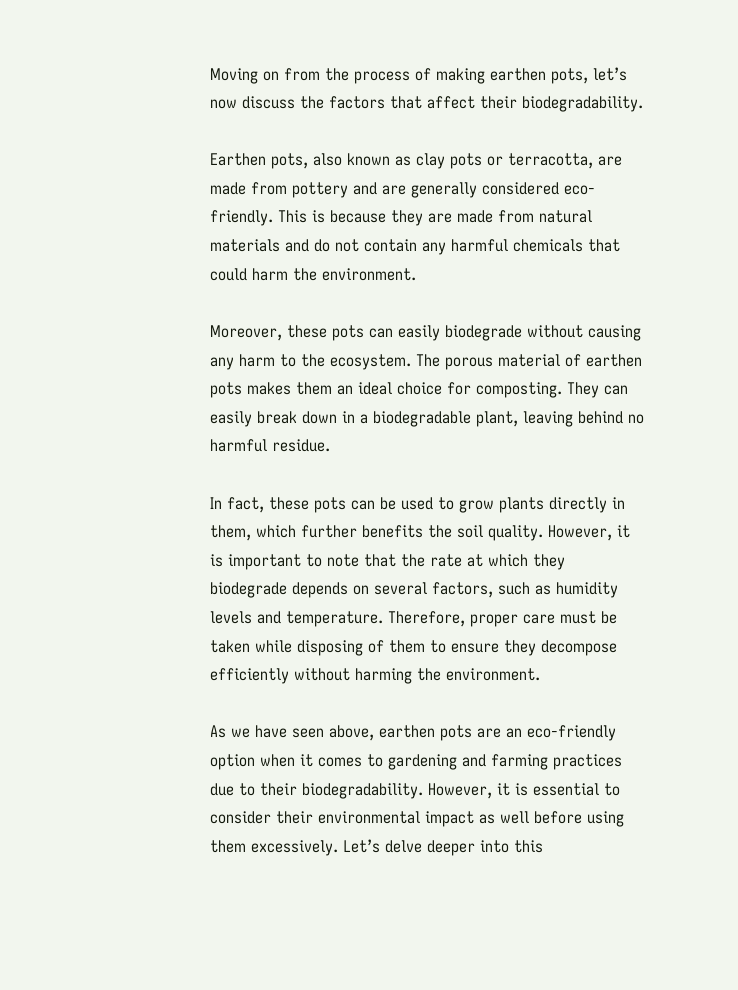Moving on from the process of making earthen pots, let’s now discuss the factors that affect their biodegradability.

Earthen pots, also known as clay pots or terracotta, are made from pottery and are generally considered eco-friendly. This is because they are made from natural materials and do not contain any harmful chemicals that could harm the environment.

Moreover, these pots can easily biodegrade without causing any harm to the ecosystem. The porous material of earthen pots makes them an ideal choice for composting. They can easily break down in a biodegradable plant, leaving behind no harmful residue.

In fact, these pots can be used to grow plants directly in them, which further benefits the soil quality. However, it is important to note that the rate at which they biodegrade depends on several factors, such as humidity levels and temperature. Therefore, proper care must be taken while disposing of them to ensure they decompose efficiently without harming the environment.

As we have seen above, earthen pots are an eco-friendly option when it comes to gardening and farming practices due to their biodegradability. However, it is essential to consider their environmental impact as well before using them excessively. Let’s delve deeper into this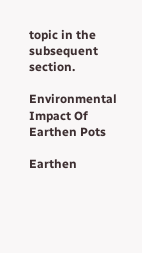topic in the subsequent section.

Environmental Impact Of Earthen Pots

Earthen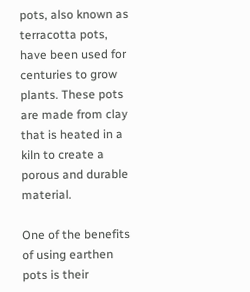pots, also known as terracotta pots, have been used for centuries to grow plants. These pots are made from clay that is heated in a kiln to create a porous and durable material.

One of the benefits of using earthen pots is their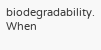biodegradability. When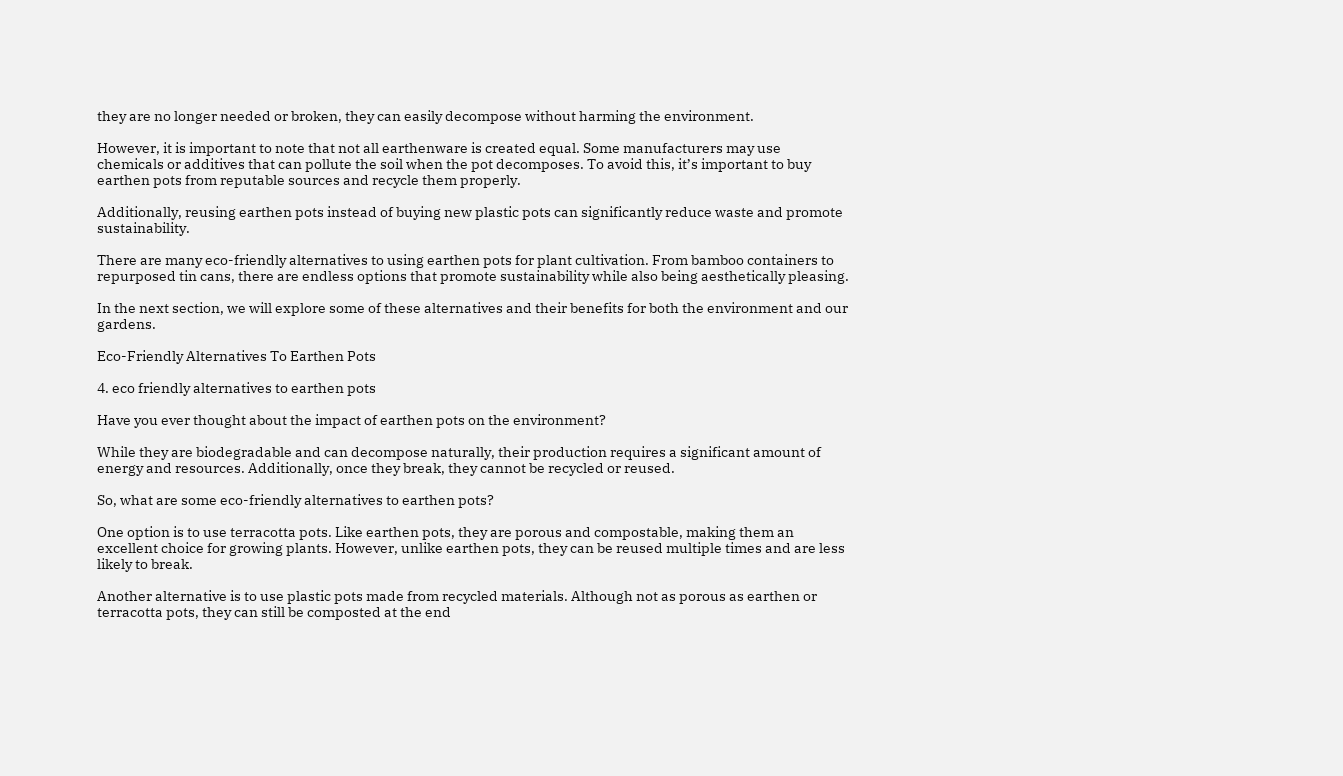they are no longer needed or broken, they can easily decompose without harming the environment.

However, it is important to note that not all earthenware is created equal. Some manufacturers may use chemicals or additives that can pollute the soil when the pot decomposes. To avoid this, it’s important to buy earthen pots from reputable sources and recycle them properly.

Additionally, reusing earthen pots instead of buying new plastic pots can significantly reduce waste and promote sustainability.

There are many eco-friendly alternatives to using earthen pots for plant cultivation. From bamboo containers to repurposed tin cans, there are endless options that promote sustainability while also being aesthetically pleasing.

In the next section, we will explore some of these alternatives and their benefits for both the environment and our gardens.

Eco-Friendly Alternatives To Earthen Pots

4. eco friendly alternatives to earthen pots

Have you ever thought about the impact of earthen pots on the environment?

While they are biodegradable and can decompose naturally, their production requires a significant amount of energy and resources. Additionally, once they break, they cannot be recycled or reused.

So, what are some eco-friendly alternatives to earthen pots?

One option is to use terracotta pots. Like earthen pots, they are porous and compostable, making them an excellent choice for growing plants. However, unlike earthen pots, they can be reused multiple times and are less likely to break.

Another alternative is to use plastic pots made from recycled materials. Although not as porous as earthen or terracotta pots, they can still be composted at the end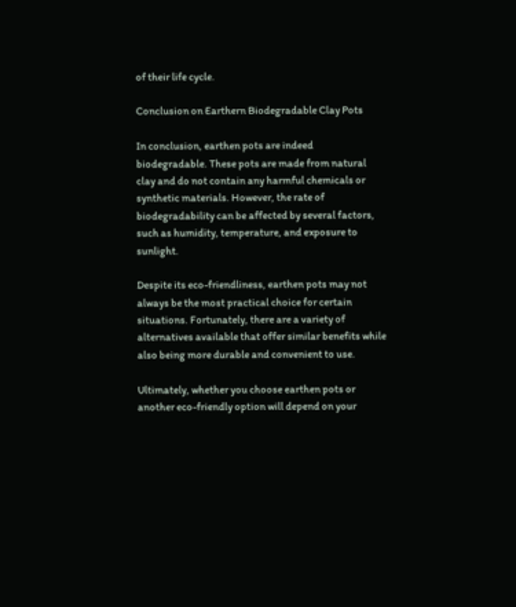of their life cycle.

Conclusion on Earthern Biodegradable Clay Pots

In conclusion, earthen pots are indeed biodegradable. These pots are made from natural clay and do not contain any harmful chemicals or synthetic materials. However, the rate of biodegradability can be affected by several factors, such as humidity, temperature, and exposure to sunlight.

Despite its eco-friendliness, earthen pots may not always be the most practical choice for certain situations. Fortunately, there are a variety of alternatives available that offer similar benefits while also being more durable and convenient to use.

Ultimately, whether you choose earthen pots or another eco-friendly option will depend on your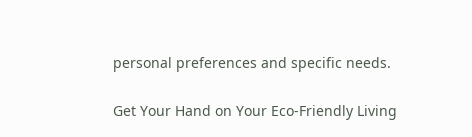personal preferences and specific needs.

Get Your Hand on Your Eco-Friendly Living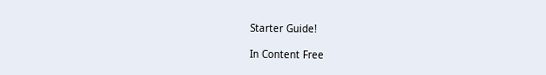Starter Guide!

In Content Free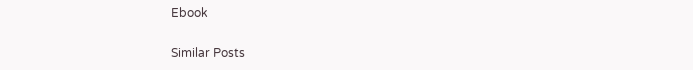Ebook

Similar Posts